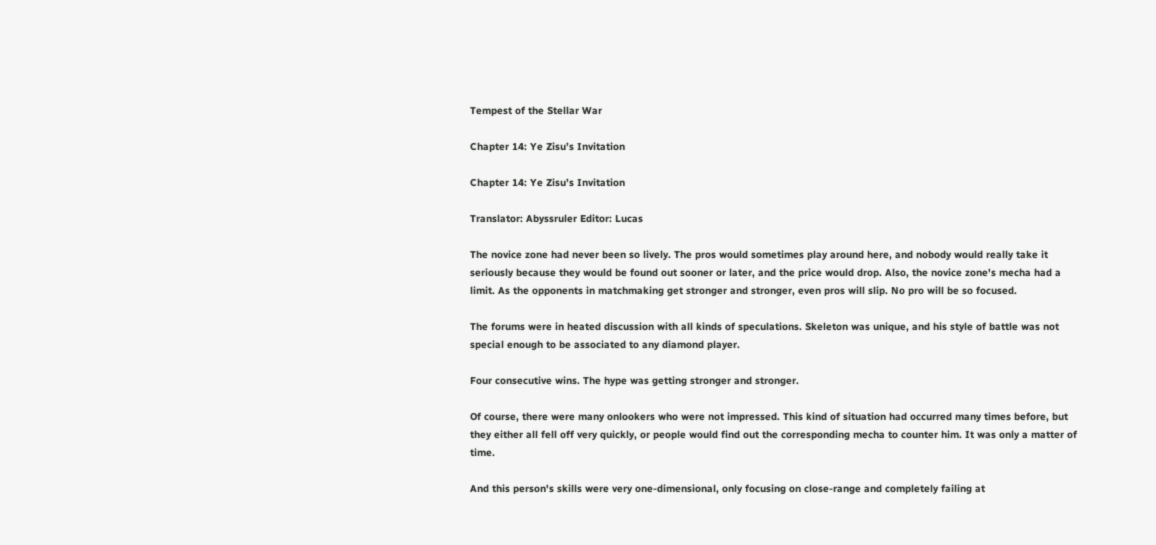Tempest of the Stellar War

Chapter 14: Ye Zisu’s Invitation

Chapter 14: Ye Zisu’s Invitation

Translator: Abyssruler Editor: Lucas

The novice zone had never been so lively. The pros would sometimes play around here, and nobody would really take it seriously because they would be found out sooner or later, and the price would drop. Also, the novice zone's mecha had a limit. As the opponents in matchmaking get stronger and stronger, even pros will slip. No pro will be so focused.

The forums were in heated discussion with all kinds of speculations. Skeleton was unique, and his style of battle was not special enough to be associated to any diamond player.

Four consecutive wins. The hype was getting stronger and stronger.

Of course, there were many onlookers who were not impressed. This kind of situation had occurred many times before, but they either all fell off very quickly, or people would find out the corresponding mecha to counter him. It was only a matter of time.

And this person's skills were very one-dimensional, only focusing on close-range and completely failing at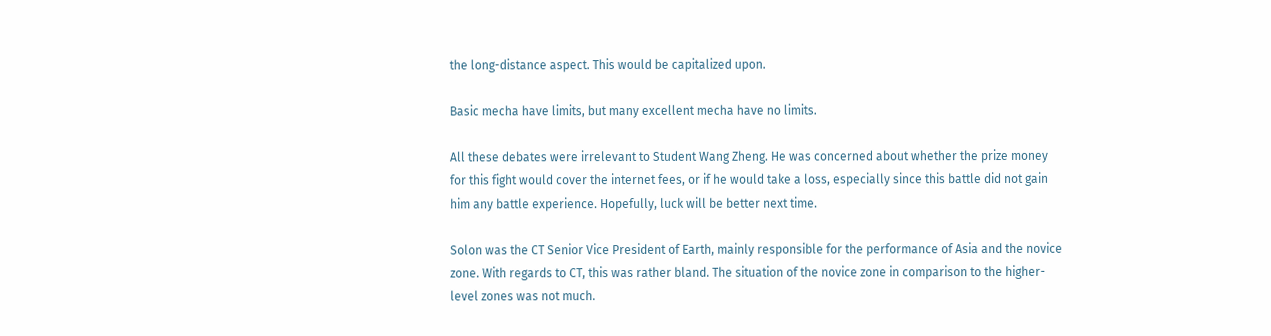the long-distance aspect. This would be capitalized upon.

Basic mecha have limits, but many excellent mecha have no limits.

All these debates were irrelevant to Student Wang Zheng. He was concerned about whether the prize money for this fight would cover the internet fees, or if he would take a loss, especially since this battle did not gain him any battle experience. Hopefully, luck will be better next time.

Solon was the CT Senior Vice President of Earth, mainly responsible for the performance of Asia and the novice zone. With regards to CT, this was rather bland. The situation of the novice zone in comparison to the higher-level zones was not much.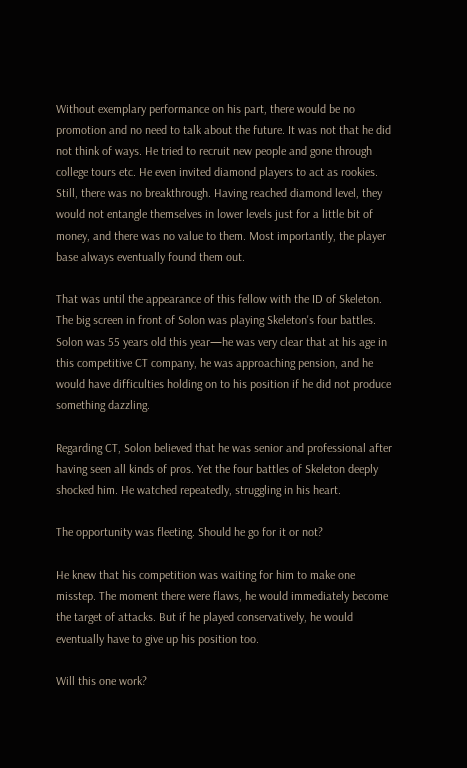Without exemplary performance on his part, there would be no promotion and no need to talk about the future. It was not that he did not think of ways. He tried to recruit new people and gone through college tours etc. He even invited diamond players to act as rookies. Still, there was no breakthrough. Having reached diamond level, they would not entangle themselves in lower levels just for a little bit of money, and there was no value to them. Most importantly, the player base always eventually found them out.

That was until the appearance of this fellow with the ID of Skeleton. The big screen in front of Solon was playing Skeleton's four battles. Solon was 55 years old this year—he was very clear that at his age in this competitive CT company, he was approaching pension, and he would have difficulties holding on to his position if he did not produce something dazzling.

Regarding CT, Solon believed that he was senior and professional after having seen all kinds of pros. Yet the four battles of Skeleton deeply shocked him. He watched repeatedly, struggling in his heart.

The opportunity was fleeting. Should he go for it or not?

He knew that his competition was waiting for him to make one misstep. The moment there were flaws, he would immediately become the target of attacks. But if he played conservatively, he would eventually have to give up his position too.

Will this one work?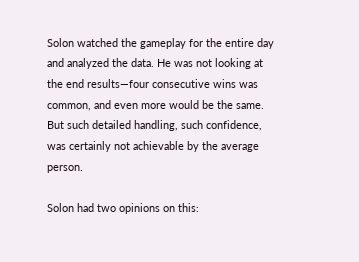Solon watched the gameplay for the entire day and analyzed the data. He was not looking at the end results—four consecutive wins was common, and even more would be the same. But such detailed handling, such confidence, was certainly not achievable by the average person.

Solon had two opinions on this: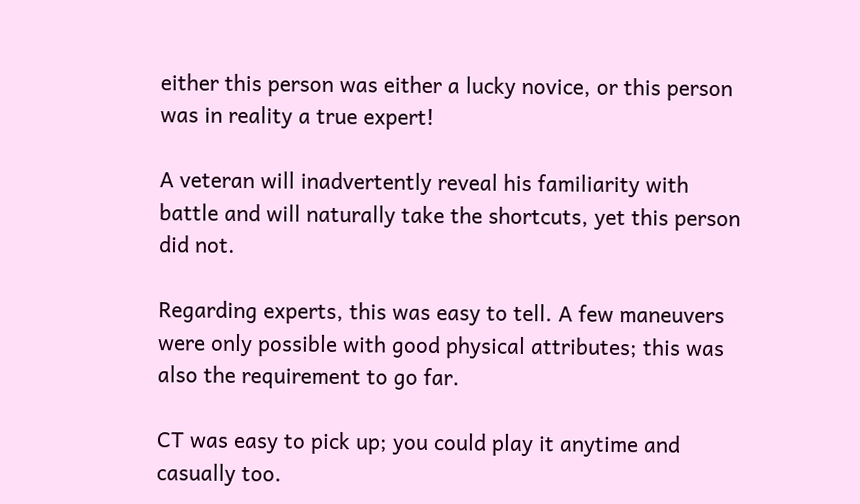either this person was either a lucky novice, or this person was in reality a true expert!

A veteran will inadvertently reveal his familiarity with battle and will naturally take the shortcuts, yet this person did not.

Regarding experts, this was easy to tell. A few maneuvers were only possible with good physical attributes; this was also the requirement to go far.

CT was easy to pick up; you could play it anytime and casually too.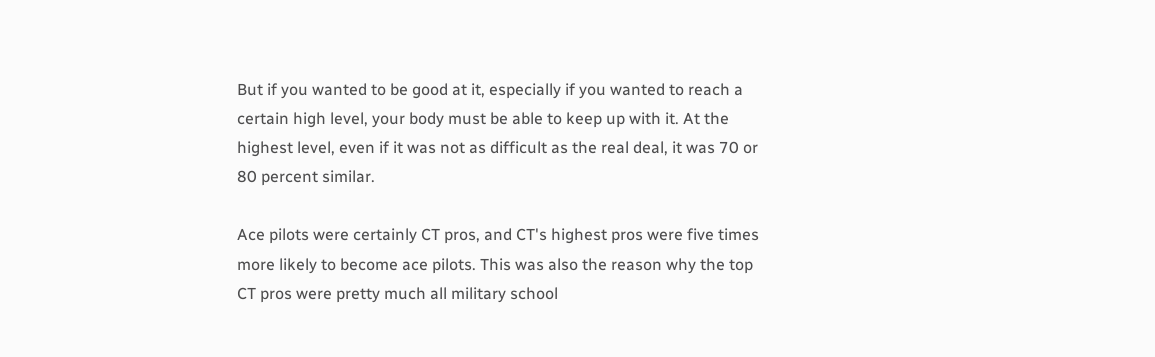But if you wanted to be good at it, especially if you wanted to reach a certain high level, your body must be able to keep up with it. At the highest level, even if it was not as difficult as the real deal, it was 70 or 80 percent similar.

Ace pilots were certainly CT pros, and CT's highest pros were five times more likely to become ace pilots. This was also the reason why the top CT pros were pretty much all military school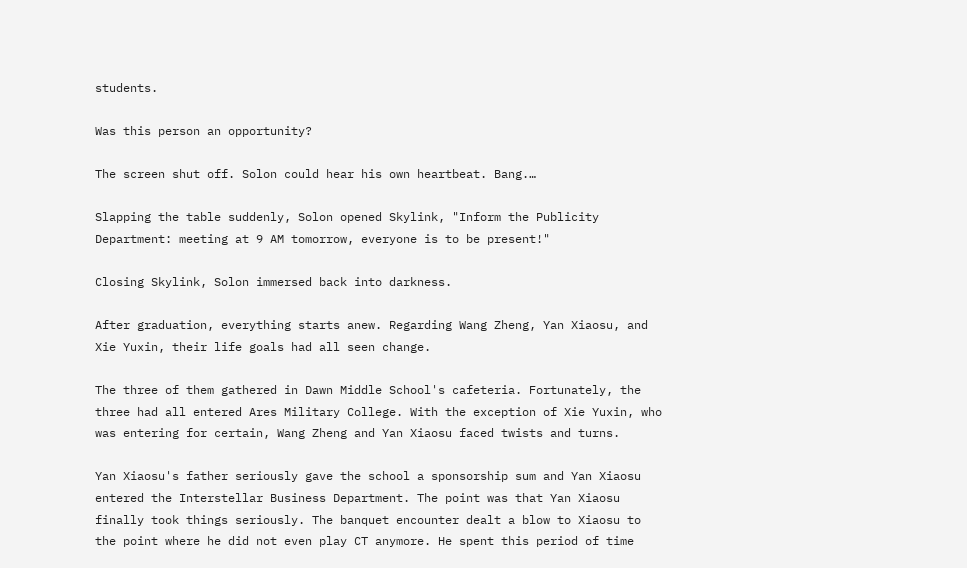students.

Was this person an opportunity?

The screen shut off. Solon could hear his own heartbeat. Bang.…

Slapping the table suddenly, Solon opened Skylink, "Inform the Publicity Department: meeting at 9 AM tomorrow, everyone is to be present!"

Closing Skylink, Solon immersed back into darkness.

After graduation, everything starts anew. Regarding Wang Zheng, Yan Xiaosu, and Xie Yuxin, their life goals had all seen change.

The three of them gathered in Dawn Middle School's cafeteria. Fortunately, the three had all entered Ares Military College. With the exception of Xie Yuxin, who was entering for certain, Wang Zheng and Yan Xiaosu faced twists and turns.

Yan Xiaosu's father seriously gave the school a sponsorship sum and Yan Xiaosu entered the Interstellar Business Department. The point was that Yan Xiaosu finally took things seriously. The banquet encounter dealt a blow to Xiaosu to the point where he did not even play CT anymore. He spent this period of time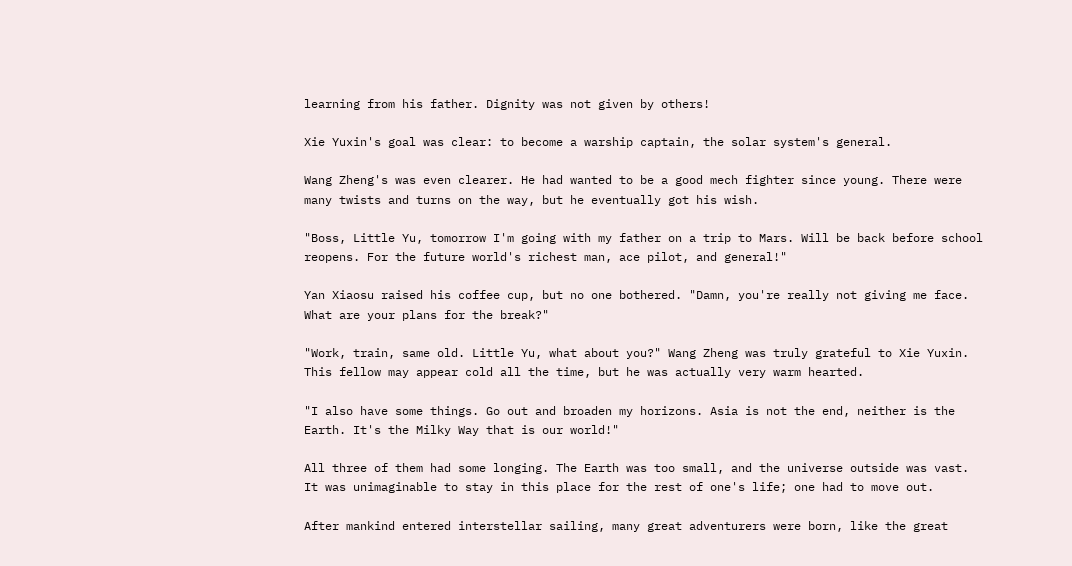learning from his father. Dignity was not given by others!

Xie Yuxin's goal was clear: to become a warship captain, the solar system's general.

Wang Zheng's was even clearer. He had wanted to be a good mech fighter since young. There were many twists and turns on the way, but he eventually got his wish.

"Boss, Little Yu, tomorrow I'm going with my father on a trip to Mars. Will be back before school reopens. For the future world's richest man, ace pilot, and general!"

Yan Xiaosu raised his coffee cup, but no one bothered. "Damn, you're really not giving me face. What are your plans for the break?"

"Work, train, same old. Little Yu, what about you?" Wang Zheng was truly grateful to Xie Yuxin. This fellow may appear cold all the time, but he was actually very warm hearted.

"I also have some things. Go out and broaden my horizons. Asia is not the end, neither is the Earth. It's the Milky Way that is our world!"

All three of them had some longing. The Earth was too small, and the universe outside was vast. It was unimaginable to stay in this place for the rest of one's life; one had to move out.

After mankind entered interstellar sailing, many great adventurers were born, like the great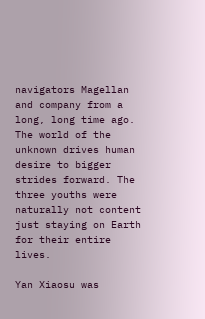navigators Magellan and company from a long, long time ago. The world of the unknown drives human desire to bigger strides forward. The three youths were naturally not content just staying on Earth for their entire lives.

Yan Xiaosu was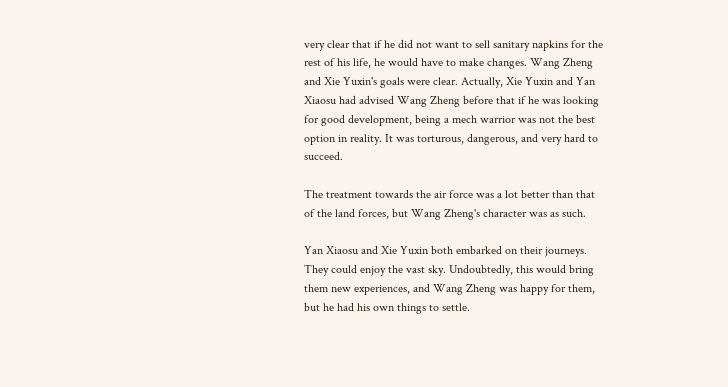very clear that if he did not want to sell sanitary napkins for the rest of his life, he would have to make changes. Wang Zheng and Xie Yuxin's goals were clear. Actually, Xie Yuxin and Yan Xiaosu had advised Wang Zheng before that if he was looking for good development, being a mech warrior was not the best option in reality. It was torturous, dangerous, and very hard to succeed.

The treatment towards the air force was a lot better than that of the land forces, but Wang Zheng's character was as such.

Yan Xiaosu and Xie Yuxin both embarked on their journeys. They could enjoy the vast sky. Undoubtedly, this would bring them new experiences, and Wang Zheng was happy for them, but he had his own things to settle.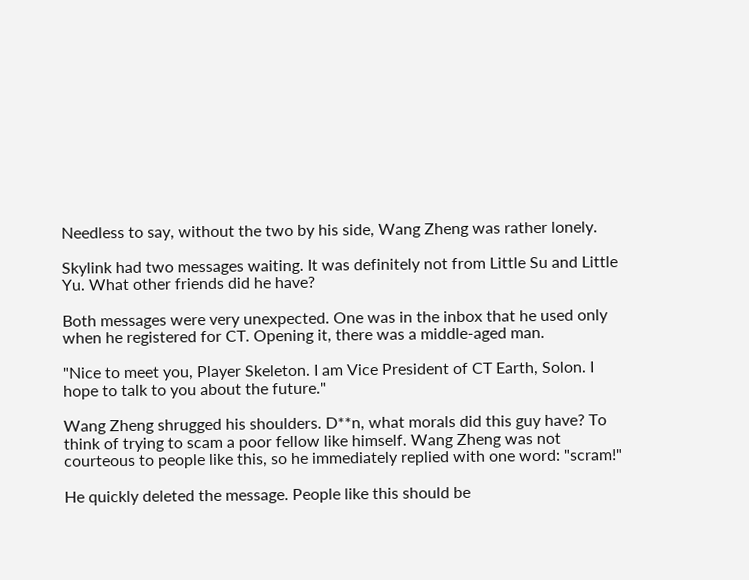Needless to say, without the two by his side, Wang Zheng was rather lonely.

Skylink had two messages waiting. It was definitely not from Little Su and Little Yu. What other friends did he have?

Both messages were very unexpected. One was in the inbox that he used only when he registered for CT. Opening it, there was a middle-aged man.

"Nice to meet you, Player Skeleton. I am Vice President of CT Earth, Solon. I hope to talk to you about the future."

Wang Zheng shrugged his shoulders. D**n, what morals did this guy have? To think of trying to scam a poor fellow like himself. Wang Zheng was not courteous to people like this, so he immediately replied with one word: "scram!"

He quickly deleted the message. People like this should be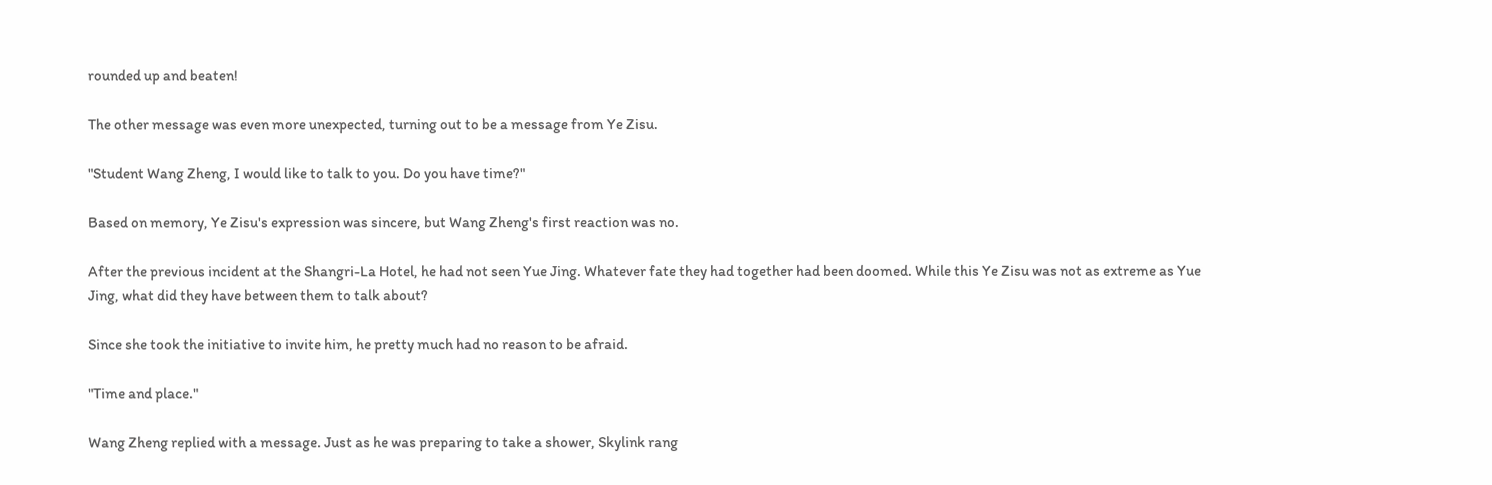rounded up and beaten!

The other message was even more unexpected, turning out to be a message from Ye Zisu.

"Student Wang Zheng, I would like to talk to you. Do you have time?"

Based on memory, Ye Zisu's expression was sincere, but Wang Zheng's first reaction was no.

After the previous incident at the Shangri-La Hotel, he had not seen Yue Jing. Whatever fate they had together had been doomed. While this Ye Zisu was not as extreme as Yue Jing, what did they have between them to talk about?

Since she took the initiative to invite him, he pretty much had no reason to be afraid.

"Time and place."

Wang Zheng replied with a message. Just as he was preparing to take a shower, Skylink rang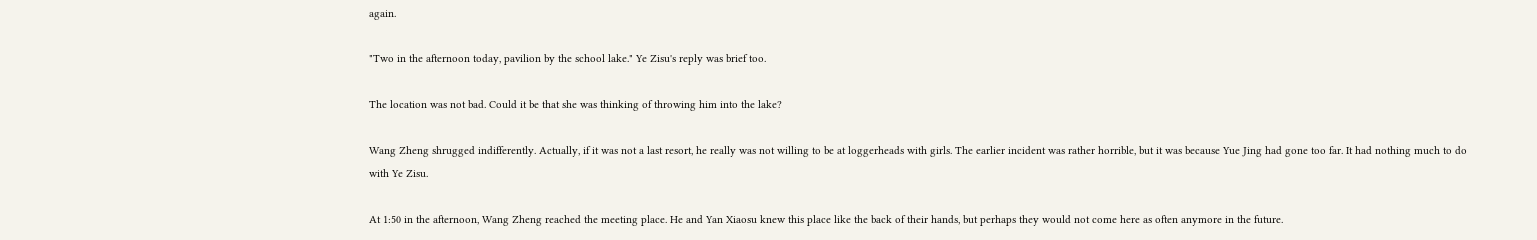again.

"Two in the afternoon today, pavilion by the school lake." Ye Zisu's reply was brief too.

The location was not bad. Could it be that she was thinking of throwing him into the lake?

Wang Zheng shrugged indifferently. Actually, if it was not a last resort, he really was not willing to be at loggerheads with girls. The earlier incident was rather horrible, but it was because Yue Jing had gone too far. It had nothing much to do with Ye Zisu.

At 1:50 in the afternoon, Wang Zheng reached the meeting place. He and Yan Xiaosu knew this place like the back of their hands, but perhaps they would not come here as often anymore in the future.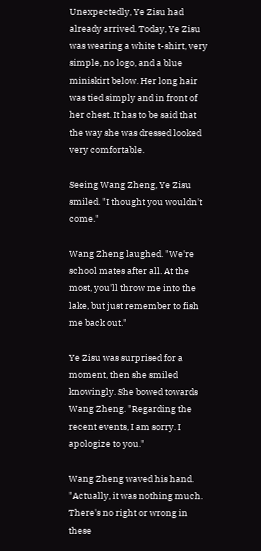Unexpectedly, Ye Zisu had already arrived. Today, Ye Zisu was wearing a white t-shirt, very simple, no logo, and a blue miniskirt below. Her long hair was tied simply and in front of her chest. It has to be said that the way she was dressed looked very comfortable.

Seeing Wang Zheng, Ye Zisu smiled. "I thought you wouldn't come."

Wang Zheng laughed. "We're school mates after all. At the most, you'll throw me into the lake, but just remember to fish me back out."

Ye Zisu was surprised for a moment, then she smiled knowingly. She bowed towards Wang Zheng. "Regarding the recent events, I am sorry. I apologize to you."

Wang Zheng waved his hand. "Actually, it was nothing much. There's no right or wrong in these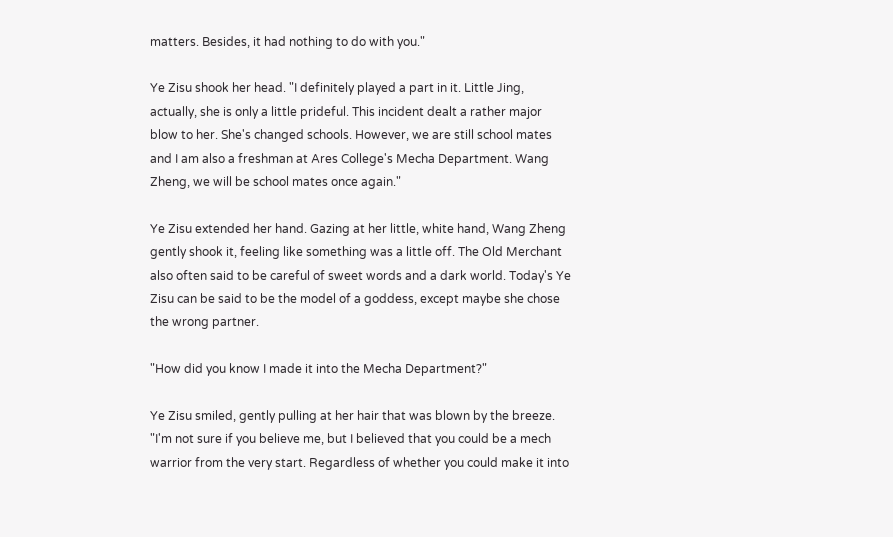matters. Besides, it had nothing to do with you."

Ye Zisu shook her head. "I definitely played a part in it. Little Jing, actually, she is only a little prideful. This incident dealt a rather major blow to her. She's changed schools. However, we are still school mates and I am also a freshman at Ares College's Mecha Department. Wang Zheng, we will be school mates once again."

Ye Zisu extended her hand. Gazing at her little, white hand, Wang Zheng gently shook it, feeling like something was a little off. The Old Merchant also often said to be careful of sweet words and a dark world. Today's Ye Zisu can be said to be the model of a goddess, except maybe she chose the wrong partner.

"How did you know I made it into the Mecha Department?"

Ye Zisu smiled, gently pulling at her hair that was blown by the breeze. "I'm not sure if you believe me, but I believed that you could be a mech warrior from the very start. Regardless of whether you could make it into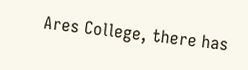Ares College, there has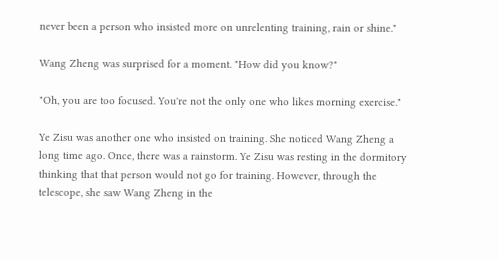never been a person who insisted more on unrelenting training, rain or shine."

Wang Zheng was surprised for a moment. "How did you know?"

"Oh, you are too focused. You're not the only one who likes morning exercise."

Ye Zisu was another one who insisted on training. She noticed Wang Zheng a long time ago. Once, there was a rainstorm. Ye Zisu was resting in the dormitory thinking that that person would not go for training. However, through the telescope, she saw Wang Zheng in the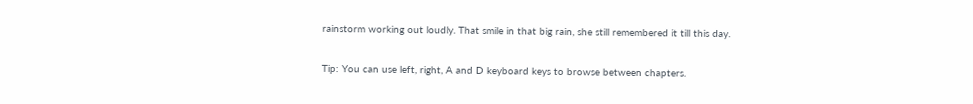rainstorm working out loudly. That smile in that big rain, she still remembered it till this day.

Tip: You can use left, right, A and D keyboard keys to browse between chapters.